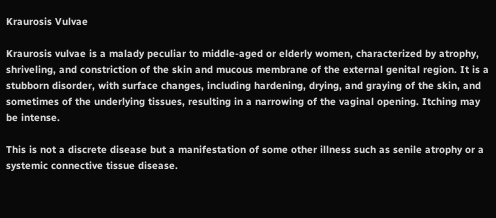Kraurosis Vulvae

Kraurosis vulvae is a malady peculiar to middle-aged or elderly women, characterized by atrophy, shriveling, and constriction of the skin and mucous membrane of the external genital region. It is a stubborn disorder, with surface changes, including hardening, drying, and graying of the skin, and sometimes of the underlying tissues, resulting in a narrowing of the vaginal opening. Itching may be intense.

This is not a discrete disease but a manifestation of some other illness such as senile atrophy or a systemic connective tissue disease.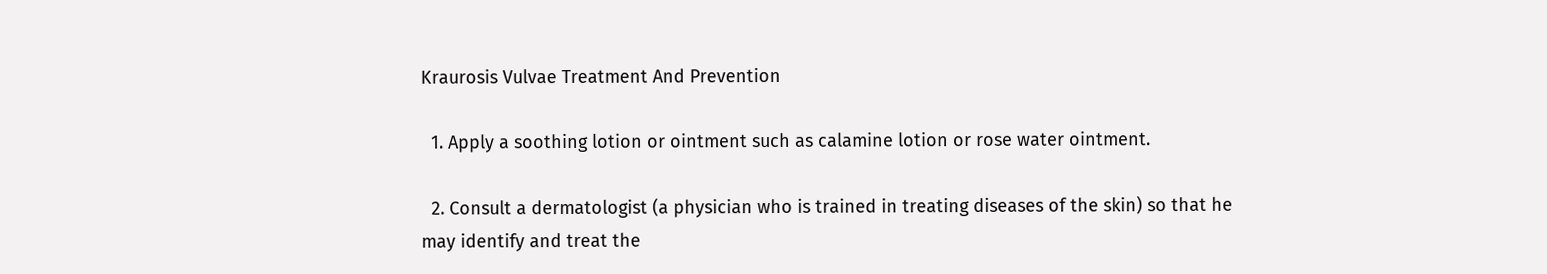Kraurosis Vulvae Treatment And Prevention

  1. Apply a soothing lotion or ointment such as calamine lotion or rose water ointment.

  2. Consult a dermatologist (a physician who is trained in treating diseases of the skin) so that he may identify and treat the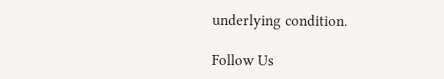underlying condition.

Follow Us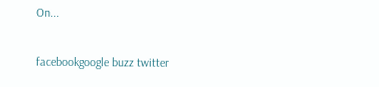On...

facebookgoogle buzz twitter